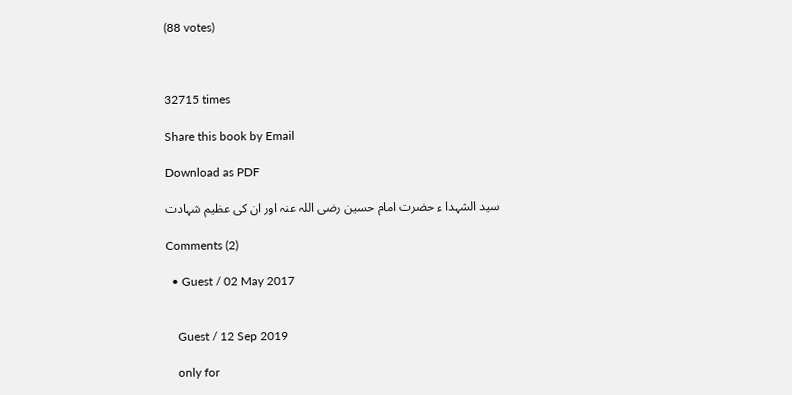(88 votes)



32715 times

Share this book by Email

Download as PDF

سید الشہدا ء حضرت امام حسین رضی اللہ عنہ اور ان کی عظیم شہادت

Comments (2)

  • Guest / 02 May 2017


    Guest / 12 Sep 2019

    only for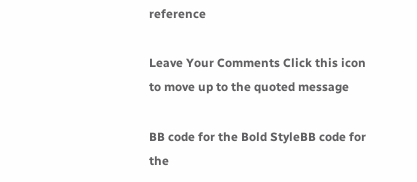reference

Leave Your Comments Click this icon to move up to the quoted message

BB code for the Bold StyleBB code for the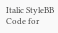Italic StyleBB Code for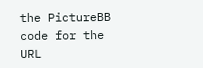the PictureBB code for the URL